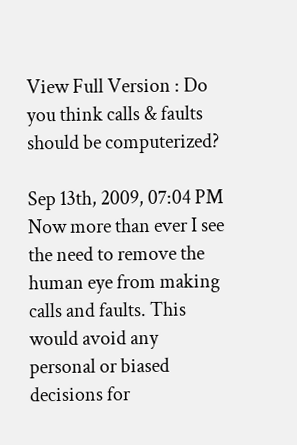View Full Version : Do you think calls & faults should be computerized?

Sep 13th, 2009, 07:04 PM
Now more than ever I see the need to remove the human eye from making calls and faults. This would avoid any personal or biased decisions for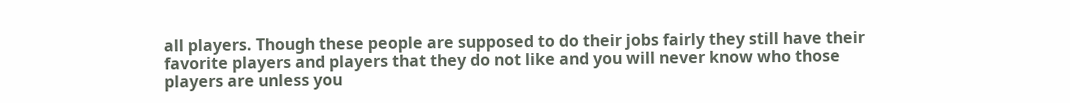all players. Though these people are supposed to do their jobs fairly they still have their favorite players and players that they do not like and you will never know who those players are unless you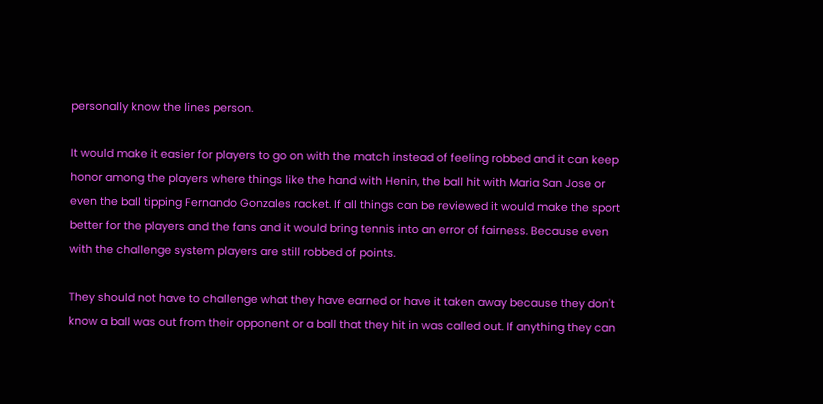personally know the lines person.

It would make it easier for players to go on with the match instead of feeling robbed and it can keep honor among the players where things like the hand with Henin, the ball hit with Maria San Jose or even the ball tipping Fernando Gonzales racket. If all things can be reviewed it would make the sport better for the players and the fans and it would bring tennis into an error of fairness. Because even with the challenge system players are still robbed of points.

They should not have to challenge what they have earned or have it taken away because they don't know a ball was out from their opponent or a ball that they hit in was called out. If anything they can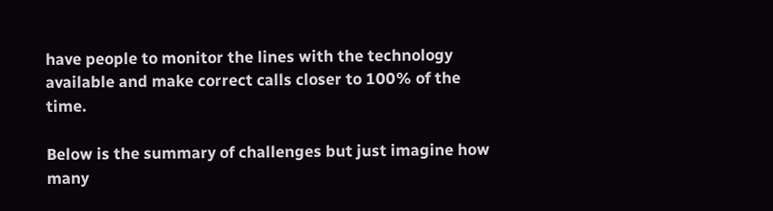have people to monitor the lines with the technology available and make correct calls closer to 100% of the time.

Below is the summary of challenges but just imagine how many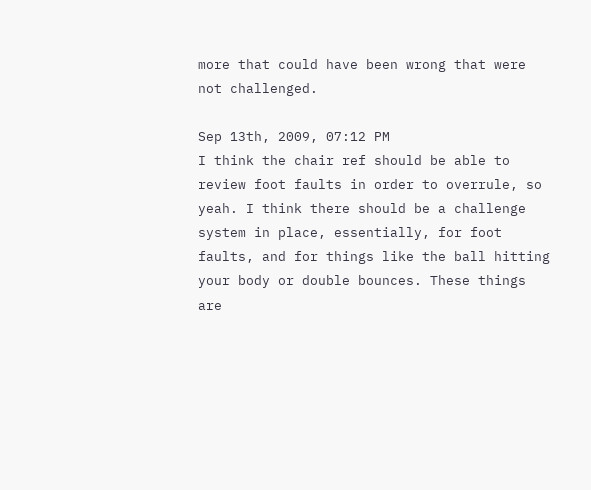more that could have been wrong that were not challenged.

Sep 13th, 2009, 07:12 PM
I think the chair ref should be able to review foot faults in order to overrule, so yeah. I think there should be a challenge system in place, essentially, for foot faults, and for things like the ball hitting your body or double bounces. These things are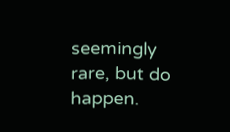seemingly rare, but do happen.